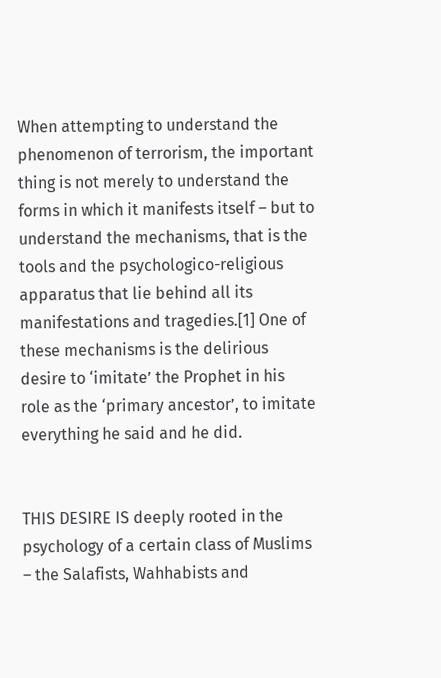When attempting to understand the phenomenon of terrorism, the important thing is not merely to understand the forms in which it manifests itself – but to understand the mechanisms, that is the tools and the psychologico-religious apparatus that lie behind all its manifestations and tragedies.[1] One of these mechanisms is the delirious desire to ‘imitate’ the Prophet in his role as the ‘primary ancestor’, to imitate everything he said and he did.


THIS DESIRE IS deeply rooted in the psychology of a certain class of Muslims – the Salafists, Wahhabists and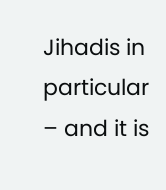Jihadis in particular – and it is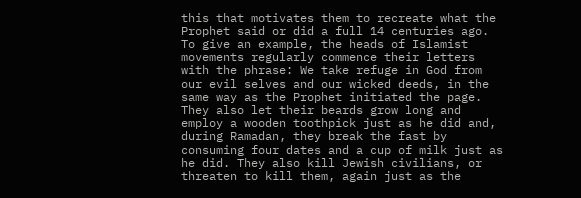this that motivates them to recreate what the Prophet said or did a full 14 centuries ago. To give an example, the heads of Islamist movements regularly commence their letters with the phrase: We take refuge in God from our evil selves and our wicked deeds, in the same way as the Prophet initiated the page. They also let their beards grow long and employ a wooden toothpick just as he did and, during Ramadan, they break the fast by consuming four dates and a cup of milk just as he did. They also kill Jewish civilians, or threaten to kill them, again just as the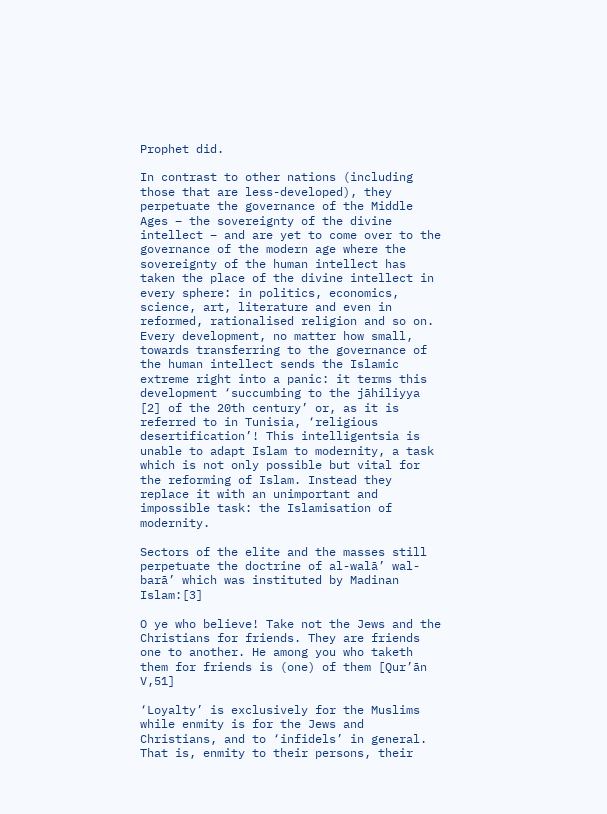Prophet did.

In contrast to other nations (including those that are less-developed), they perpetuate the governance of the Middle Ages – the sovereignty of the divine intellect – and are yet to come over to the governance of the modern age where the sovereignty of the human intellect has taken the place of the divine intellect in every sphere: in politics, economics, science, art, literature and even in reformed, rationalised religion and so on. Every development, no matter how small, towards transferring to the governance of the human intellect sends the Islamic extreme right into a panic: it terms this development ‘succumbing to the jāhiliyya [2] of the 20th century’ or, as it is referred to in Tunisia, ‘religious desertification’! This intelligentsia is unable to adapt Islam to modernity, a task which is not only possible but vital for the reforming of Islam. Instead they replace it with an unimportant and impossible task: the Islamisation of modernity.

Sectors of the elite and the masses still perpetuate the doctrine of al-walā’ wal-barā’ which was instituted by Madinan Islam:[3]

O ye who believe! Take not the Jews and the Christians for friends. They are friends one to another. He among you who taketh them for friends is (one) of them [Qur’ān V,51]

‘Loyalty’ is exclusively for the Muslims while enmity is for the Jews and Christians, and to ‘infidels’ in general. That is, enmity to their persons, their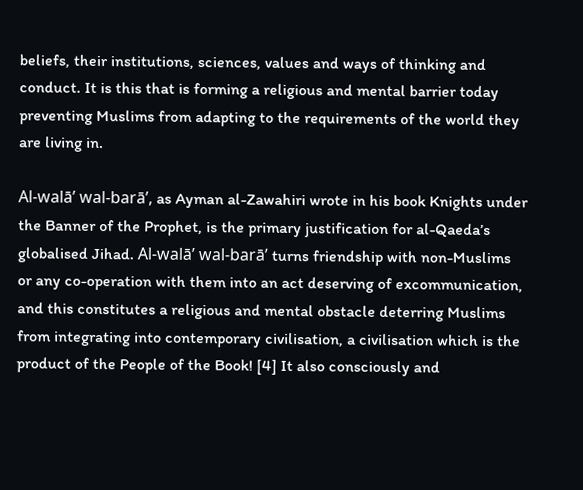beliefs, their institutions, sciences, values and ways of thinking and conduct. It is this that is forming a religious and mental barrier today preventing Muslims from adapting to the requirements of the world they are living in.

Al-walā’ wal-barā’, as Ayman al-Zawahiri wrote in his book Knights under the Banner of the Prophet, is the primary justification for al-Qaeda’s globalised Jihad. Al-walā’ wal-barā’ turns friendship with non-Muslims or any co-operation with them into an act deserving of excommunication, and this constitutes a religious and mental obstacle deterring Muslims from integrating into contemporary civilisation, a civilisation which is the product of the People of the Book! [4] It also consciously and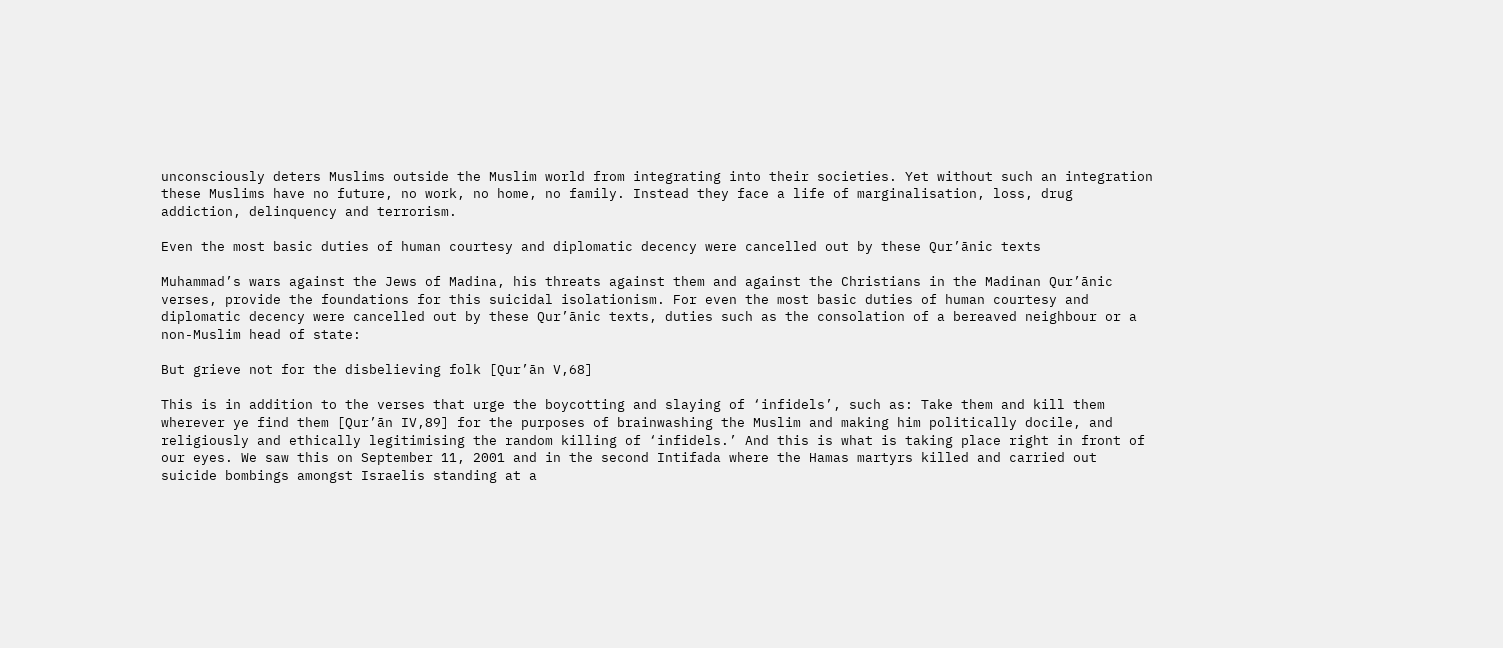unconsciously deters Muslims outside the Muslim world from integrating into their societies. Yet without such an integration these Muslims have no future, no work, no home, no family. Instead they face a life of marginalisation, loss, drug addiction, delinquency and terrorism.

Even the most basic duties of human courtesy and diplomatic decency were cancelled out by these Qur’ānic texts

Muhammad’s wars against the Jews of Madina, his threats against them and against the Christians in the Madinan Qur’ānic verses, provide the foundations for this suicidal isolationism. For even the most basic duties of human courtesy and diplomatic decency were cancelled out by these Qur’ānic texts, duties such as the consolation of a bereaved neighbour or a non-Muslim head of state:

But grieve not for the disbelieving folk [Qur’ān V,68]

This is in addition to the verses that urge the boycotting and slaying of ‘infidels’, such as: Take them and kill them wherever ye find them [Qur’ān IV,89] for the purposes of brainwashing the Muslim and making him politically docile, and religiously and ethically legitimising the random killing of ‘infidels.’ And this is what is taking place right in front of our eyes. We saw this on September 11, 2001 and in the second Intifada where the Hamas martyrs killed and carried out suicide bombings amongst Israelis standing at a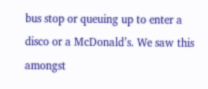bus stop or queuing up to enter a disco or a McDonald’s. We saw this amongst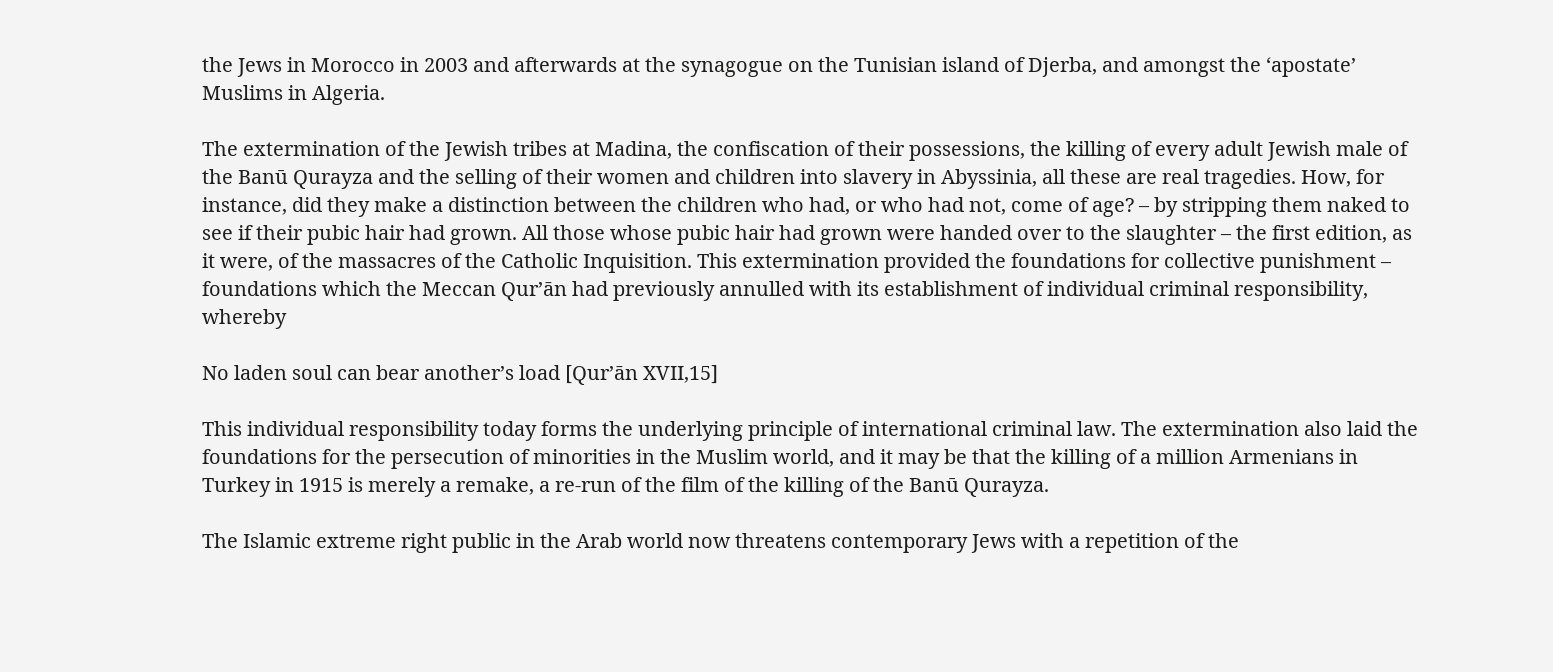the Jews in Morocco in 2003 and afterwards at the synagogue on the Tunisian island of Djerba, and amongst the ‘apostate’ Muslims in Algeria.

The extermination of the Jewish tribes at Madina, the confiscation of their possessions, the killing of every adult Jewish male of the Banū Qurayza and the selling of their women and children into slavery in Abyssinia, all these are real tragedies. How, for instance, did they make a distinction between the children who had, or who had not, come of age? – by stripping them naked to see if their pubic hair had grown. All those whose pubic hair had grown were handed over to the slaughter – the first edition, as it were, of the massacres of the Catholic Inquisition. This extermination provided the foundations for collective punishment – foundations which the Meccan Qur’ān had previously annulled with its establishment of individual criminal responsibility, whereby

No laden soul can bear another’s load [Qur’ān XVII,15]

This individual responsibility today forms the underlying principle of international criminal law. The extermination also laid the foundations for the persecution of minorities in the Muslim world, and it may be that the killing of a million Armenians in Turkey in 1915 is merely a remake, a re-run of the film of the killing of the Banū Qurayza.

The Islamic extreme right public in the Arab world now threatens contemporary Jews with a repetition of the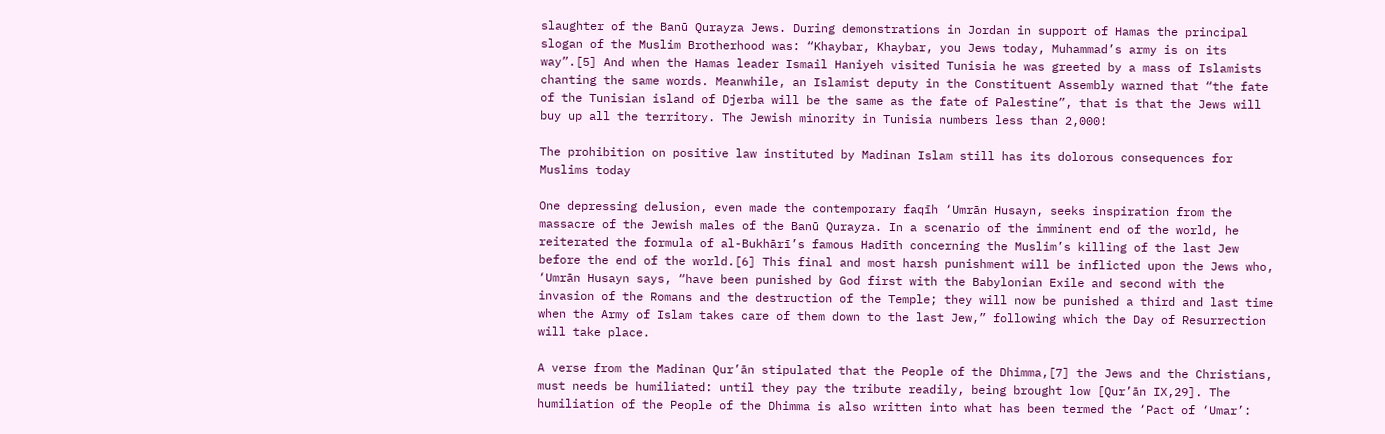slaughter of the Banū Qurayza Jews. During demonstrations in Jordan in support of Hamas the principal slogan of the Muslim Brotherhood was: “Khaybar, Khaybar, you Jews today, Muhammad’s army is on its way”.[5] And when the Hamas leader Ismail Haniyeh visited Tunisia he was greeted by a mass of Islamists chanting the same words. Meanwhile, an Islamist deputy in the Constituent Assembly warned that “the fate of the Tunisian island of Djerba will be the same as the fate of Palestine”, that is that the Jews will buy up all the territory. The Jewish minority in Tunisia numbers less than 2,000!

The prohibition on positive law instituted by Madinan Islam still has its dolorous consequences for Muslims today

One depressing delusion, even made the contemporary faqīh ‘Umrān Husayn, seeks inspiration from the massacre of the Jewish males of the Banū Qurayza. In a scenario of the imminent end of the world, he reiterated the formula of al-Bukhārī’s famous Hadīth concerning the Muslim’s killing of the last Jew before the end of the world.[6] This final and most harsh punishment will be inflicted upon the Jews who, ‘Umrān Husayn says, “have been punished by God first with the Babylonian Exile and second with the invasion of the Romans and the destruction of the Temple; they will now be punished a third and last time when the Army of Islam takes care of them down to the last Jew,” following which the Day of Resurrection will take place.

A verse from the Madinan Qur’ān stipulated that the People of the Dhimma,[7] the Jews and the Christians, must needs be humiliated: until they pay the tribute readily, being brought low [Qur’ān IX,29]. The humiliation of the People of the Dhimma is also written into what has been termed the ‘Pact of ‘Umar’: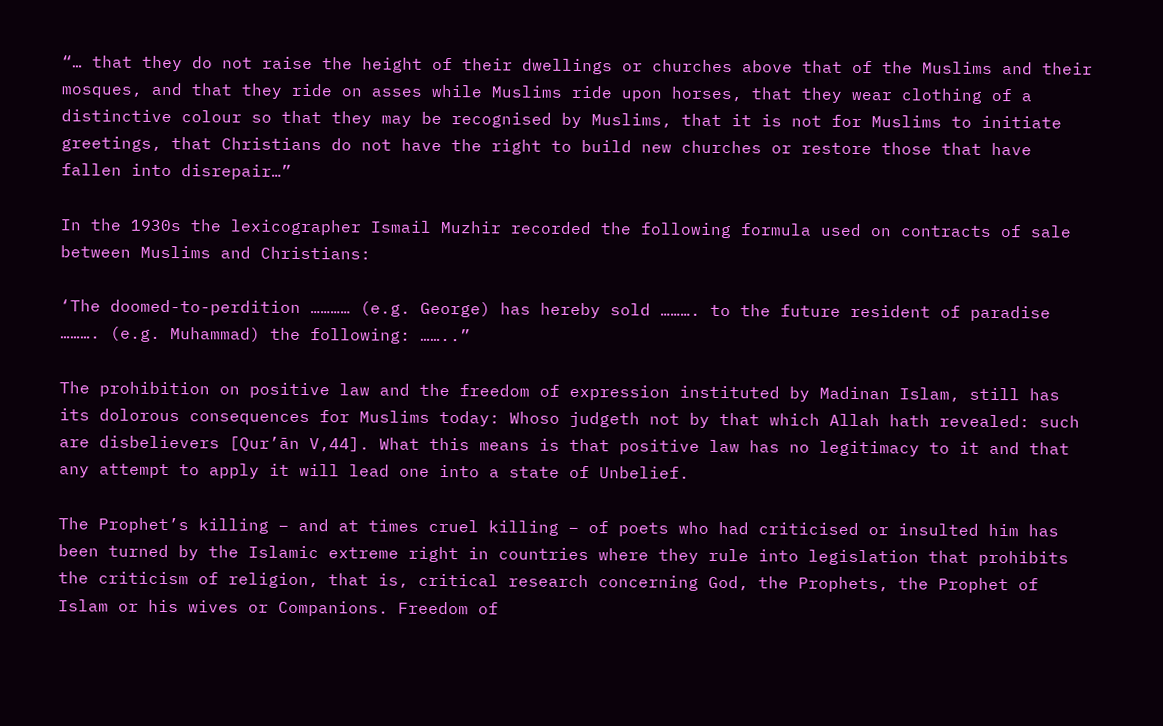“… that they do not raise the height of their dwellings or churches above that of the Muslims and their mosques, and that they ride on asses while Muslims ride upon horses, that they wear clothing of a distinctive colour so that they may be recognised by Muslims, that it is not for Muslims to initiate greetings, that Christians do not have the right to build new churches or restore those that have fallen into disrepair…”

In the 1930s the lexicographer Ismail Muzhir recorded the following formula used on contracts of sale between Muslims and Christians:

‘The doomed-to-perdition ………… (e.g. George) has hereby sold ………. to the future resident of paradise ………. (e.g. Muhammad) the following: ……..”

The prohibition on positive law and the freedom of expression instituted by Madinan Islam, still has its dolorous consequences for Muslims today: Whoso judgeth not by that which Allah hath revealed: such are disbelievers [Qur’ān V,44]. What this means is that positive law has no legitimacy to it and that any attempt to apply it will lead one into a state of Unbelief.

The Prophet’s killing – and at times cruel killing – of poets who had criticised or insulted him has been turned by the Islamic extreme right in countries where they rule into legislation that prohibits the criticism of religion, that is, critical research concerning God, the Prophets, the Prophet of Islam or his wives or Companions. Freedom of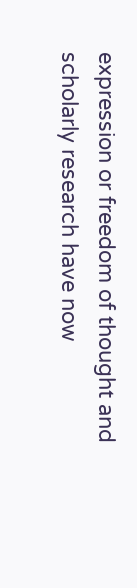expression or freedom of thought and scholarly research have now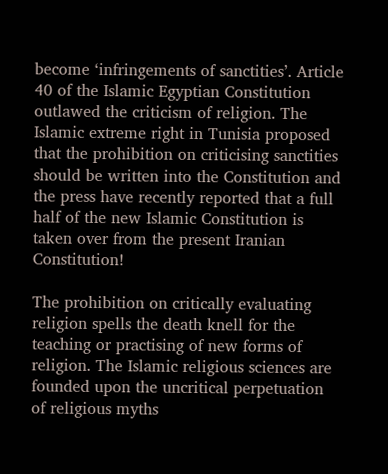become ‘infringements of sanctities’. Article 40 of the Islamic Egyptian Constitution outlawed the criticism of religion. The Islamic extreme right in Tunisia proposed that the prohibition on criticising sanctities should be written into the Constitution and the press have recently reported that a full half of the new Islamic Constitution is taken over from the present Iranian Constitution!

The prohibition on critically evaluating religion spells the death knell for the teaching or practising of new forms of religion. The Islamic religious sciences are founded upon the uncritical perpetuation of religious myths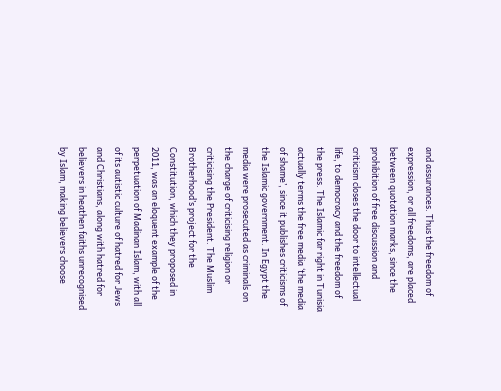and assurances. Thus the freedom of expression, or all freedoms, are placed between quotation marks, since the prohibition of free discussion and criticism closes the door to intellectual life, to democracy and the freedom of the press. The Islamic far right in Tunisia actually terms the free media ‘the media of shame’, since it publishes criticisms of the Islamic government. In Egypt the media were prosecuted as criminals on the charge of criticising religion or criticising the President. The Muslim Brotherhood’s project for the Constitution, which they proposed in 2011, was an eloquent example of the perpetuation of Madinan Islam, with all of its autistic culture of hatred for Jews and Christians, along with hatred for believers in heathen faiths unrecognised by Islam, making believers choose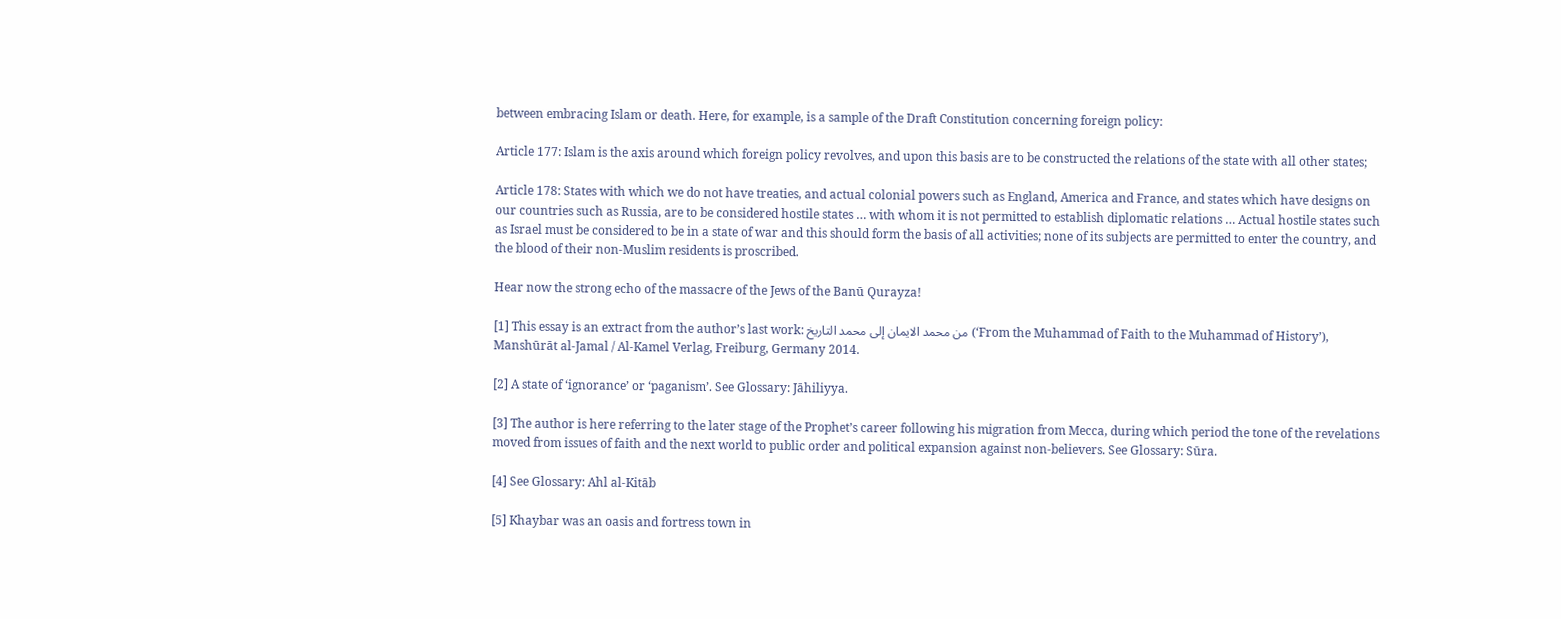between embracing Islam or death. Here, for example, is a sample of the Draft Constitution concerning foreign policy:

Article 177: Islam is the axis around which foreign policy revolves, and upon this basis are to be constructed the relations of the state with all other states;

Article 178: States with which we do not have treaties, and actual colonial powers such as England, America and France, and states which have designs on our countries such as Russia, are to be considered hostile states … with whom it is not permitted to establish diplomatic relations … Actual hostile states such as Israel must be considered to be in a state of war and this should form the basis of all activities; none of its subjects are permitted to enter the country, and the blood of their non-Muslim residents is proscribed.

Hear now the strong echo of the massacre of the Jews of the Banū Qurayza!

[1] This essay is an extract from the author’s last work: من محمد الايمان إلى محمد التاريخ (‘From the Muhammad of Faith to the Muhammad of History’), Manshūrāt al-Jamal / Al-Kamel Verlag, Freiburg, Germany 2014.

[2] A state of ‘ignorance’ or ‘paganism’. See Glossary: Jāhiliyya.

[3] The author is here referring to the later stage of the Prophet’s career following his migration from Mecca, during which period the tone of the revelations moved from issues of faith and the next world to public order and political expansion against non-believers. See Glossary: Sūra.

[4] See Glossary: Ahl al-Kitāb

[5] Khaybar was an oasis and fortress town in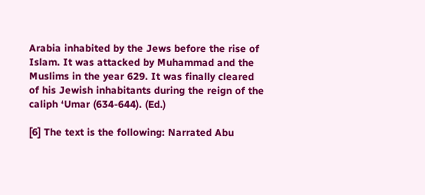Arabia inhabited by the Jews before the rise of Islam. It was attacked by Muhammad and the Muslims in the year 629. It was finally cleared of his Jewish inhabitants during the reign of the caliph ‘Umar (634-644). (Ed.)

[6] The text is the following: Narrated Abu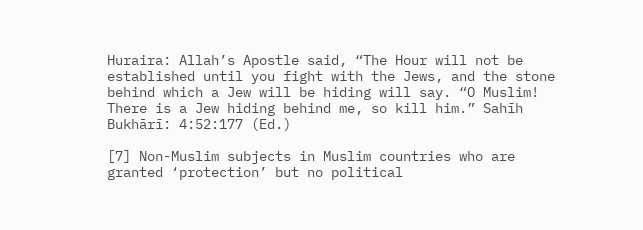Huraira: Allah’s Apostle said, “The Hour will not be established until you fight with the Jews, and the stone behind which a Jew will be hiding will say. “O Muslim! There is a Jew hiding behind me, so kill him.” Sahīh Bukhārī: 4:52:177 (Ed.)

[7] Non-Muslim subjects in Muslim countries who are granted ‘protection’ but no political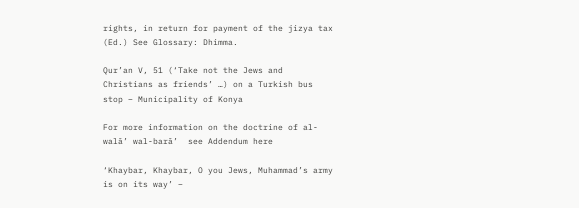rights, in return for payment of the jizya tax (Ed.) See Glossary: Dhimma.

Qur’an V, 51 (‘Take not the Jews and Christians as friends’ …) on a Turkish bus stop – Municipality of Konya

For more information on the doctrine of al-walā’ wal-barā’  see Addendum here

‘Khaybar, Khaybar, O you Jews, Muhammad’s army is on its way’ –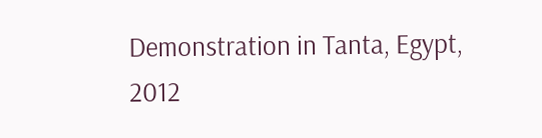Demonstration in Tanta, Egypt, 2012